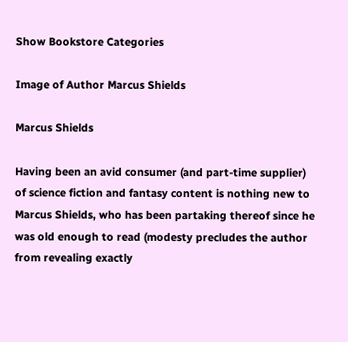Show Bookstore Categories

Image of Author Marcus Shields

Marcus Shields

Having been an avid consumer (and part-time supplier) of science fiction and fantasy content is nothing new to Marcus Shields, who has been partaking thereof since he was old enough to read (modesty precludes the author from revealing exactly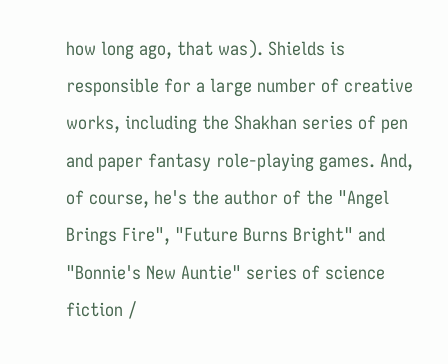how long ago, that was). Shields is responsible for a large number of creative works, including the Shakhan series of pen and paper fantasy role-playing games. And, of course, he's the author of the "Angel Brings Fire", "Future Burns Bright" and "Bonnie's New Auntie" series of science fiction /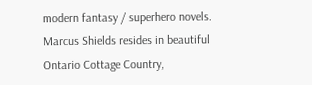modern fantasy / superhero novels. Marcus Shields resides in beautiful Ontario Cottage Country,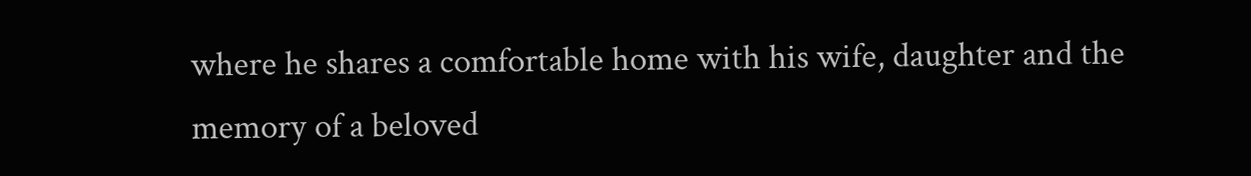where he shares a comfortable home with his wife, daughter and the memory of a beloved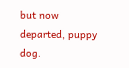but now departed, puppy dog.